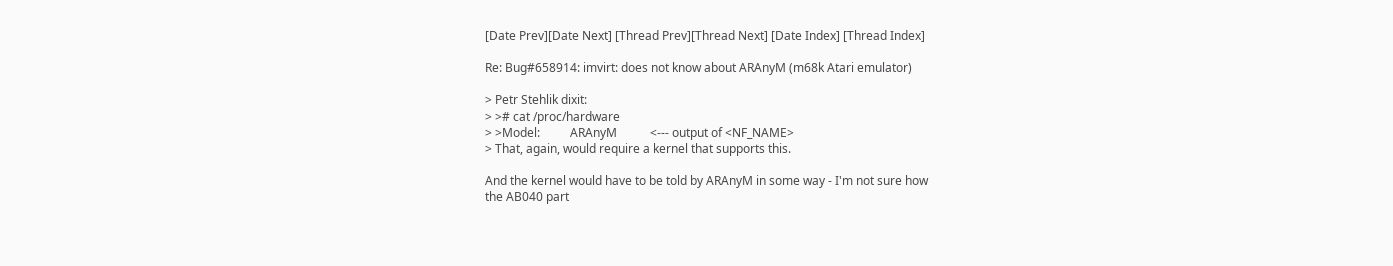[Date Prev][Date Next] [Thread Prev][Thread Next] [Date Index] [Thread Index]

Re: Bug#658914: imvirt: does not know about ARAnyM (m68k Atari emulator)

> Petr Stehlik dixit:
> ># cat /proc/hardware
> >Model:          ARAnyM           <--- output of <NF_NAME>
> That, again, would require a kernel that supports this.

And the kernel would have to be told by ARAnyM in some way - I'm not sure how
the AB040 part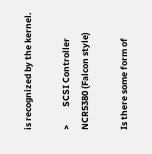is recognized by the kernel.

>         SCSI Controller NCR5380 (Falcon style)

Is there some form of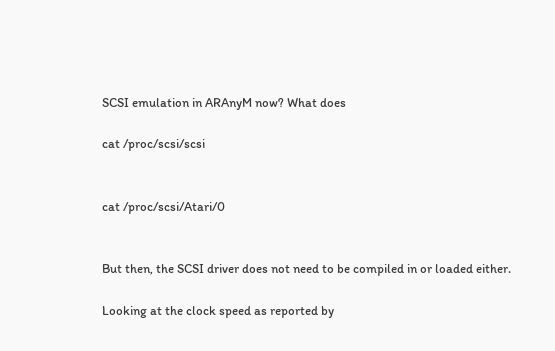SCSI emulation in ARAnyM now? What does

cat /proc/scsi/scsi


cat /proc/scsi/Atari/0


But then, the SCSI driver does not need to be compiled in or loaded either.

Looking at the clock speed as reported by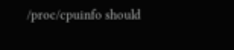/proc/cpuinfo should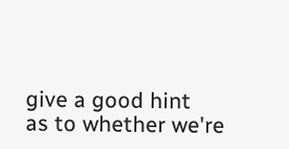give a good hint
as to whether we're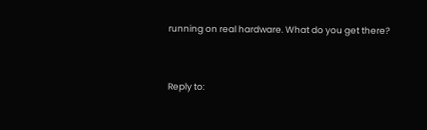running on real hardware. What do you get there?



Reply to: